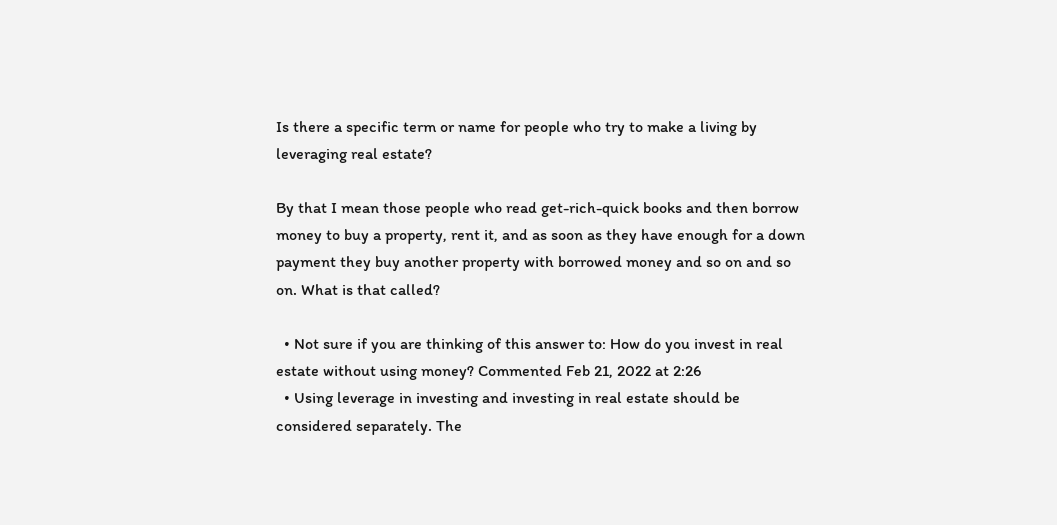Is there a specific term or name for people who try to make a living by leveraging real estate?

By that I mean those people who read get-rich-quick books and then borrow money to buy a property, rent it, and as soon as they have enough for a down payment they buy another property with borrowed money and so on and so on. What is that called?

  • Not sure if you are thinking of this answer to: How do you invest in real estate without using money? Commented Feb 21, 2022 at 2:26
  • Using leverage in investing and investing in real estate should be considered separately. The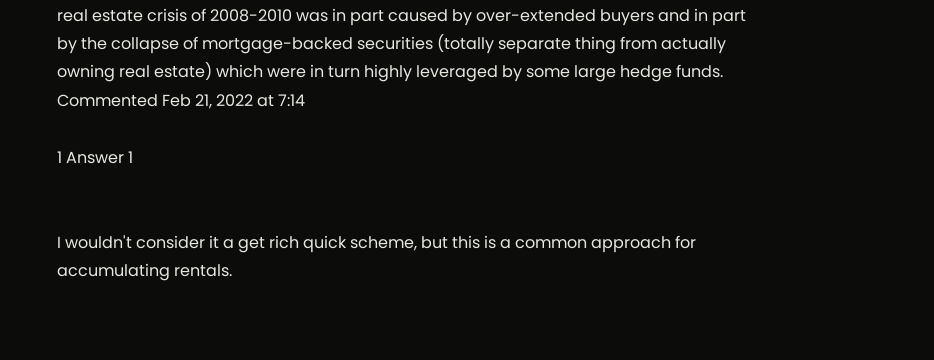real estate crisis of 2008-2010 was in part caused by over-extended buyers and in part by the collapse of mortgage-backed securities (totally separate thing from actually owning real estate) which were in turn highly leveraged by some large hedge funds. Commented Feb 21, 2022 at 7:14

1 Answer 1


I wouldn't consider it a get rich quick scheme, but this is a common approach for accumulating rentals.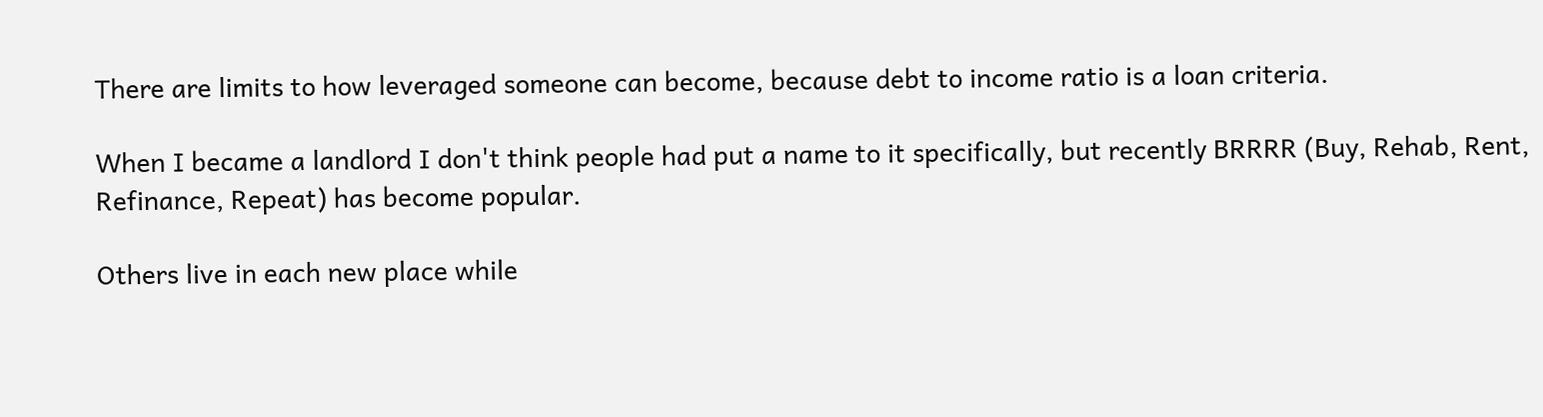There are limits to how leveraged someone can become, because debt to income ratio is a loan criteria.

When I became a landlord I don't think people had put a name to it specifically, but recently BRRRR (Buy, Rehab, Rent, Refinance, Repeat) has become popular.

Others live in each new place while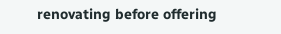renovating before offering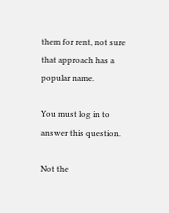them for rent, not sure that approach has a popular name.

You must log in to answer this question.

Not the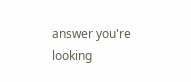answer you're looking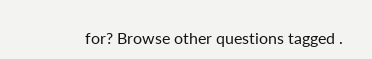for? Browse other questions tagged .